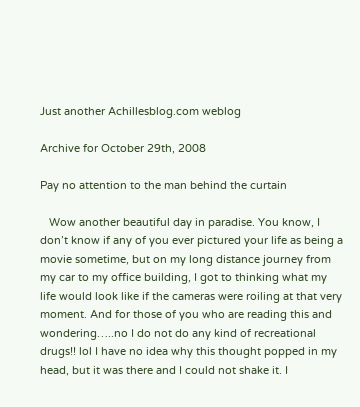Just another Achillesblog.com weblog

Archive for October 29th, 2008

Pay no attention to the man behind the curtain

   Wow another beautiful day in paradise. You know, I don’t know if any of you ever pictured your life as being a movie sometime, but on my long distance journey from my car to my office building, I got to thinking what my life would look like if the cameras were roiling at that very moment. And for those of you who are reading this and wondering…..no I do not do any kind of recreational drugs!! lol I have no idea why this thought popped in my head, but it was there and I could not shake it. I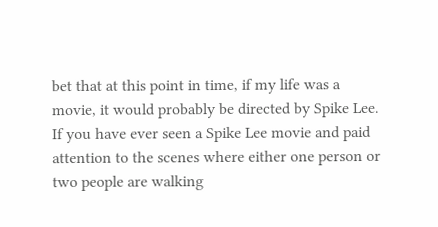bet that at this point in time, if my life was a movie, it would probably be directed by Spike Lee. If you have ever seen a Spike Lee movie and paid attention to the scenes where either one person or two people are walking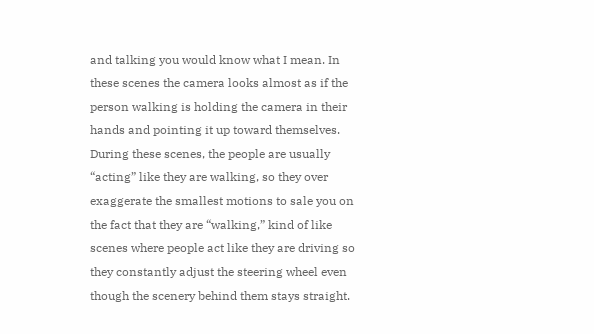and talking you would know what I mean. In these scenes the camera looks almost as if the person walking is holding the camera in their hands and pointing it up toward themselves. During these scenes, the people are usually “acting” like they are walking, so they over exaggerate the smallest motions to sale you on the fact that they are “walking,” kind of like scenes where people act like they are driving so they constantly adjust the steering wheel even though the scenery behind them stays straight.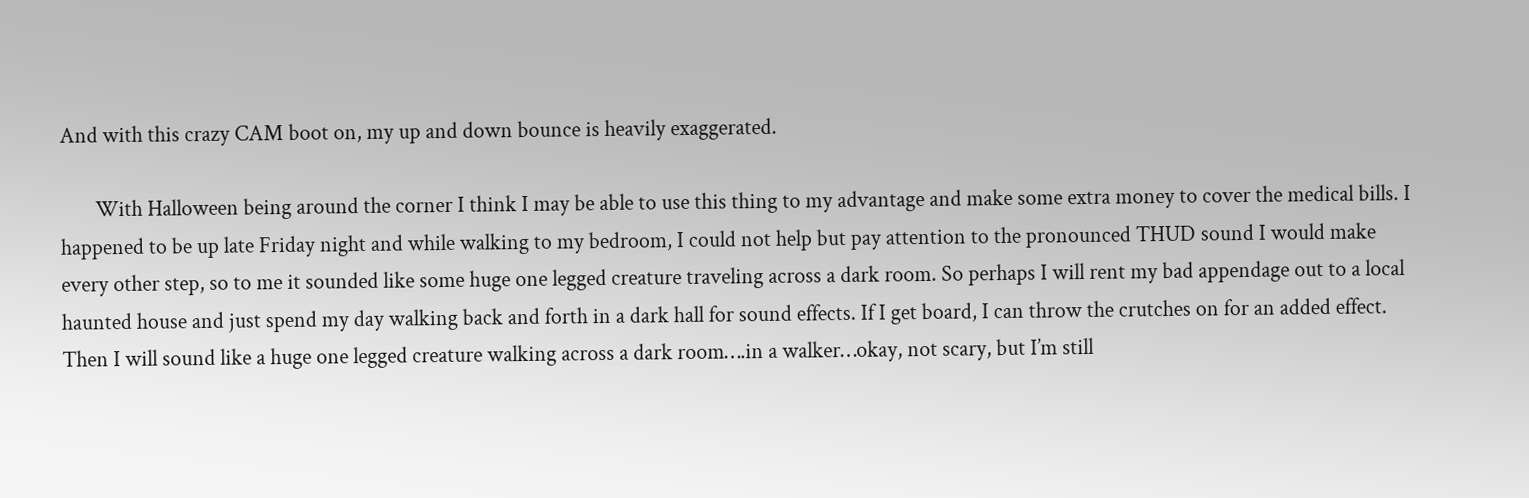And with this crazy CAM boot on, my up and down bounce is heavily exaggerated.

       With Halloween being around the corner I think I may be able to use this thing to my advantage and make some extra money to cover the medical bills. I happened to be up late Friday night and while walking to my bedroom, I could not help but pay attention to the pronounced THUD sound I would make every other step, so to me it sounded like some huge one legged creature traveling across a dark room. So perhaps I will rent my bad appendage out to a local haunted house and just spend my day walking back and forth in a dark hall for sound effects. If I get board, I can throw the crutches on for an added effect. Then I will sound like a huge one legged creature walking across a dark room….in a walker…okay, not scary, but I’m still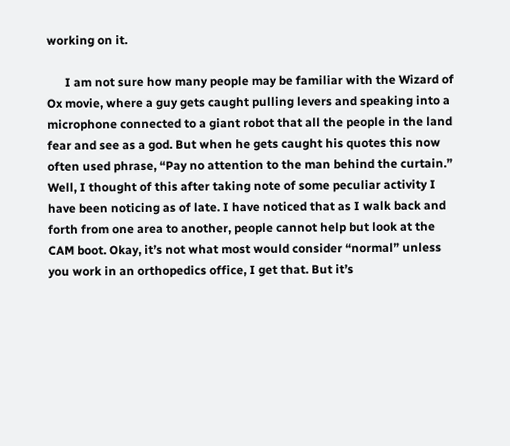working on it.

      I am not sure how many people may be familiar with the Wizard of Ox movie, where a guy gets caught pulling levers and speaking into a microphone connected to a giant robot that all the people in the land fear and see as a god. But when he gets caught his quotes this now often used phrase, “Pay no attention to the man behind the curtain.” Well, I thought of this after taking note of some peculiar activity I have been noticing as of late. I have noticed that as I walk back and forth from one area to another, people cannot help but look at the CAM boot. Okay, it’s not what most would consider “normal” unless you work in an orthopedics office, I get that. But it’s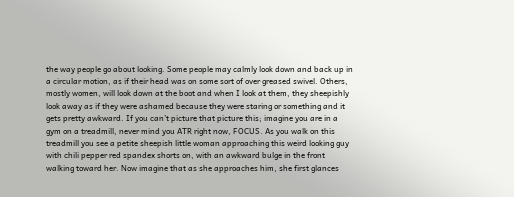the way people go about looking. Some people may calmly look down and back up in a circular motion, as if their head was on some sort of over greased swivel. Others, mostly women, will look down at the boot and when I look at them, they sheepishly look away as if they were ashamed because they were staring or something and it gets pretty awkward. If you can’t picture that picture this; imagine you are in a gym on a treadmill, never mind you ATR right now, FOCUS. As you walk on this treadmill you see a petite sheepish little woman approaching this weird looking guy with chili pepper red spandex shorts on, with an awkward bulge in the front walking toward her. Now imagine that as she approaches him, she first glances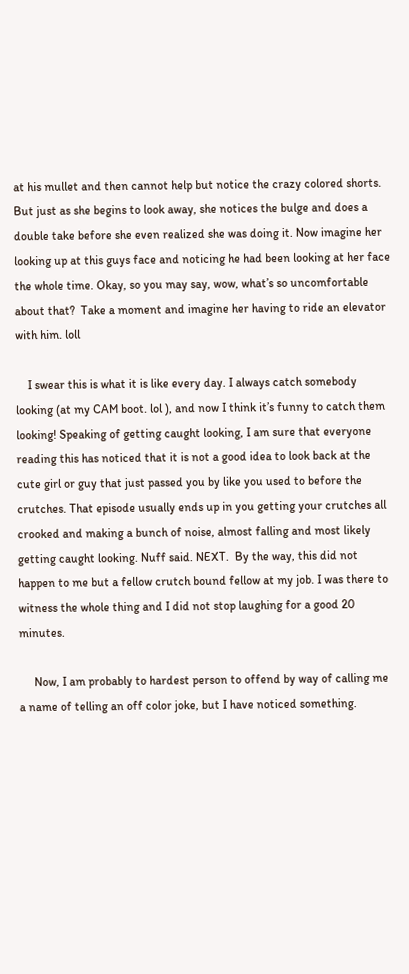at his mullet and then cannot help but notice the crazy colored shorts. But just as she begins to look away, she notices the bulge and does a double take before she even realized she was doing it. Now imagine her looking up at this guys face and noticing he had been looking at her face the whole time. Okay, so you may say, wow, what’s so uncomfortable about that?  Take a moment and imagine her having to ride an elevator with him. loll

    I swear this is what it is like every day. I always catch somebody looking (at my CAM boot. lol ), and now I think it’s funny to catch them looking! Speaking of getting caught looking, I am sure that everyone reading this has noticed that it is not a good idea to look back at the cute girl or guy that just passed you by like you used to before the crutches. That episode usually ends up in you getting your crutches all crooked and making a bunch of noise, almost falling and most likely getting caught looking. Nuff said. NEXT.  By the way, this did not happen to me but a fellow crutch bound fellow at my job. I was there to witness the whole thing and I did not stop laughing for a good 20 minutes.

     Now, I am probably to hardest person to offend by way of calling me a name of telling an off color joke, but I have noticed something.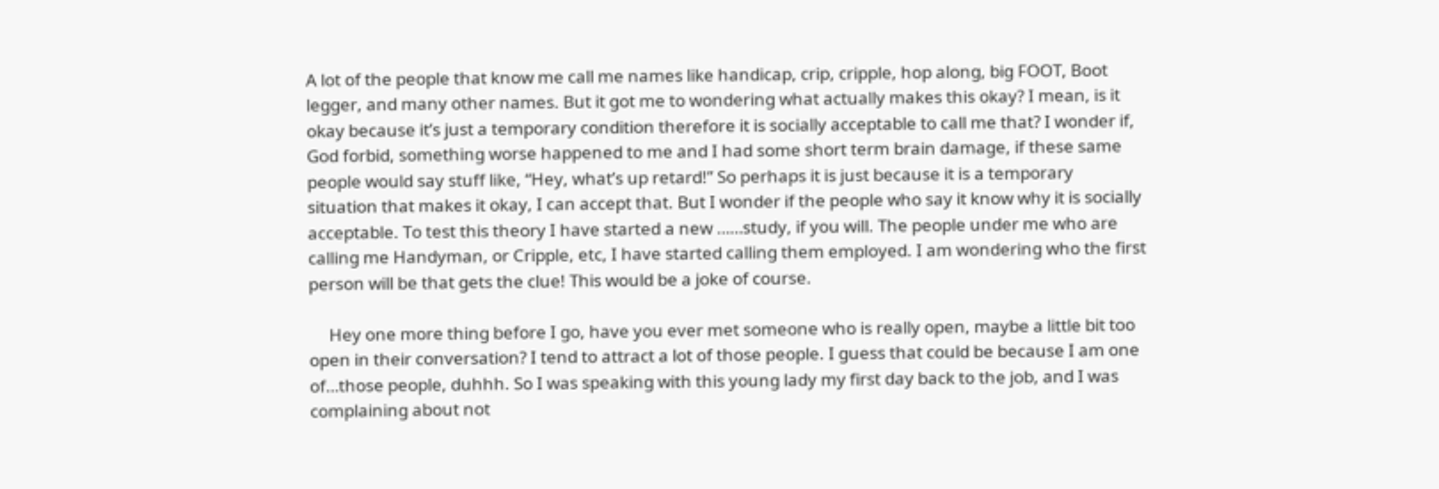A lot of the people that know me call me names like handicap, crip, cripple, hop along, big FOOT, Boot legger, and many other names. But it got me to wondering what actually makes this okay? I mean, is it okay because it’s just a temporary condition therefore it is socially acceptable to call me that? I wonder if, God forbid, something worse happened to me and I had some short term brain damage, if these same people would say stuff like, “Hey, what’s up retard!” So perhaps it is just because it is a temporary situation that makes it okay, I can accept that. But I wonder if the people who say it know why it is socially acceptable. To test this theory I have started a new ……study, if you will. The people under me who are calling me Handyman, or Cripple, etc, I have started calling them employed. I am wondering who the first person will be that gets the clue! This would be a joke of course.

     Hey one more thing before I go, have you ever met someone who is really open, maybe a little bit too open in their conversation? I tend to attract a lot of those people. I guess that could be because I am one of…those people, duhhh. So I was speaking with this young lady my first day back to the job, and I was complaining about not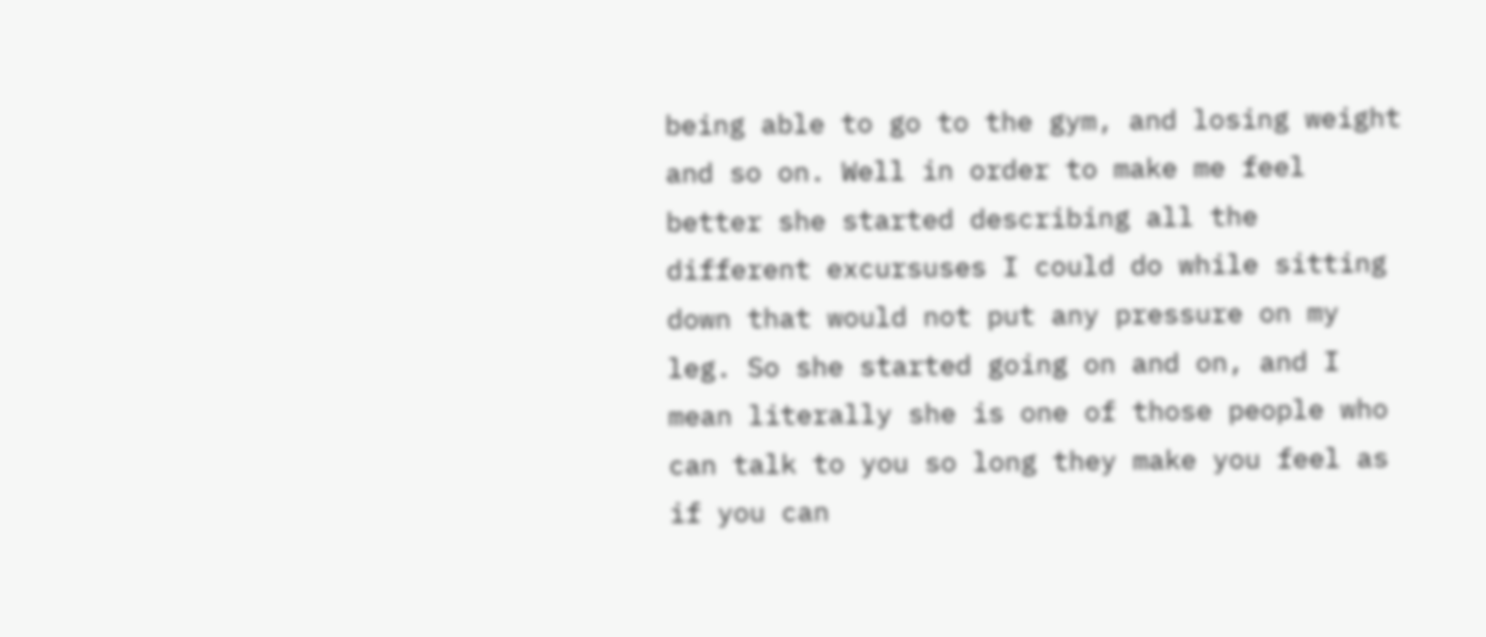being able to go to the gym, and losing weight and so on. Well in order to make me feel better she started describing all the different excursuses I could do while sitting down that would not put any pressure on my leg. So she started going on and on, and I mean literally she is one of those people who can talk to you so long they make you feel as if you can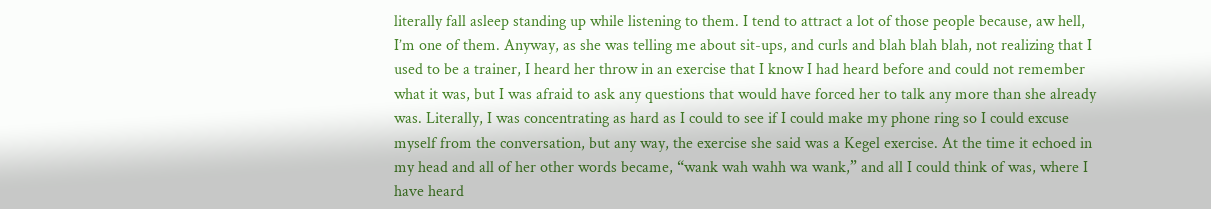literally fall asleep standing up while listening to them. I tend to attract a lot of those people because, aw hell, I’m one of them. Anyway, as she was telling me about sit-ups, and curls and blah blah blah, not realizing that I used to be a trainer, I heard her throw in an exercise that I know I had heard before and could not remember what it was, but I was afraid to ask any questions that would have forced her to talk any more than she already was. Literally, I was concentrating as hard as I could to see if I could make my phone ring so I could excuse myself from the conversation, but any way, the exercise she said was a Kegel exercise. At the time it echoed in my head and all of her other words became, “wank wah wahh wa wank,” and all I could think of was, where I have heard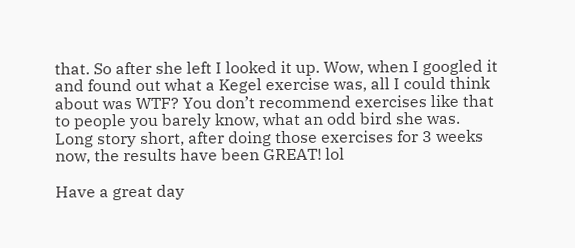that. So after she left I looked it up. Wow, when I googled it and found out what a Kegel exercise was, all I could think about was WTF? You don’t recommend exercises like that to people you barely know, what an odd bird she was. Long story short, after doing those exercises for 3 weeks now, the results have been GREAT! lol

Have a great day